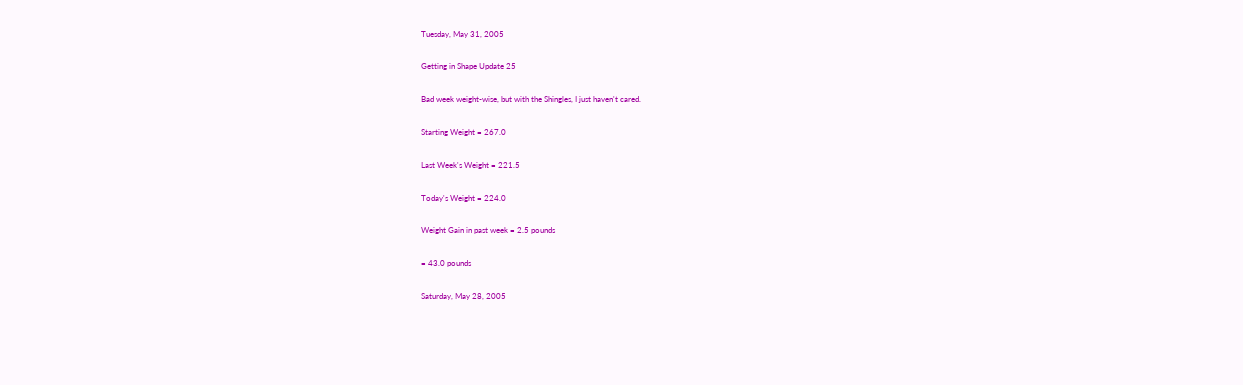Tuesday, May 31, 2005

Getting in Shape Update 25

Bad week weight-wise, but with the Shingles, I just haven't cared.

Starting Weight = 267.0

Last Week's Weight = 221.5

Today's Weight = 224.0

Weight Gain in past week = 2.5 pounds

= 43.0 pounds

Saturday, May 28, 2005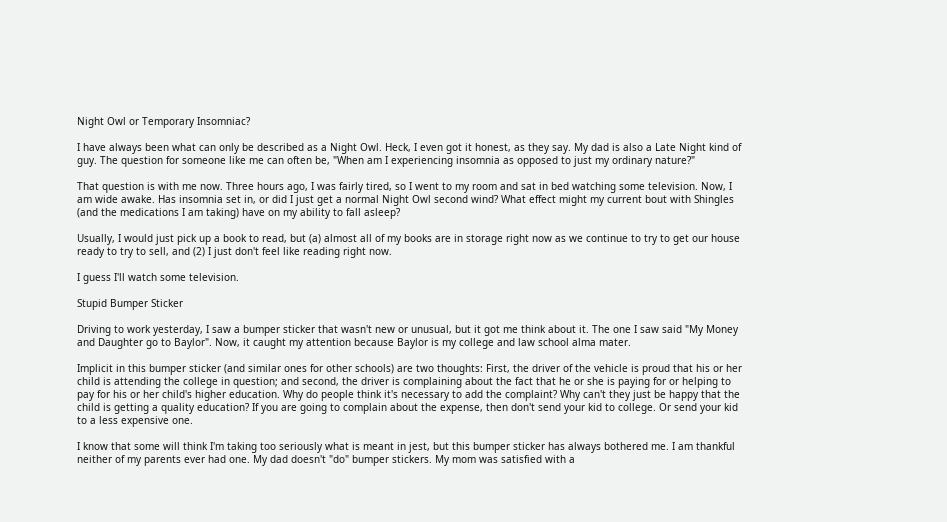Night Owl or Temporary Insomniac?

I have always been what can only be described as a Night Owl. Heck, I even got it honest, as they say. My dad is also a Late Night kind of guy. The question for someone like me can often be, "When am I experiencing insomnia as opposed to just my ordinary nature?"

That question is with me now. Three hours ago, I was fairly tired, so I went to my room and sat in bed watching some television. Now, I am wide awake. Has insomnia set in, or did I just get a normal Night Owl second wind? What effect might my current bout with Shingles (and the medications I am taking) have on my ability to fall asleep?

Usually, I would just pick up a book to read, but (a) almost all of my books are in storage right now as we continue to try to get our house ready to try to sell, and (2) I just don't feel like reading right now.

I guess I'll watch some television.

Stupid Bumper Sticker

Driving to work yesterday, I saw a bumper sticker that wasn't new or unusual, but it got me think about it. The one I saw said "My Money and Daughter go to Baylor". Now, it caught my attention because Baylor is my college and law school alma mater.

Implicit in this bumper sticker (and similar ones for other schools) are two thoughts: First, the driver of the vehicle is proud that his or her child is attending the college in question; and second, the driver is complaining about the fact that he or she is paying for or helping to pay for his or her child's higher education. Why do people think it's necessary to add the complaint? Why can't they just be happy that the child is getting a quality education? If you are going to complain about the expense, then don't send your kid to college. Or send your kid to a less expensive one.

I know that some will think I'm taking too seriously what is meant in jest, but this bumper sticker has always bothered me. I am thankful neither of my parents ever had one. My dad doesn't "do" bumper stickers. My mom was satisfied with a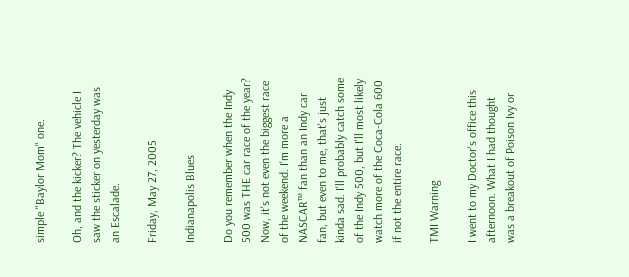simple "Baylor Mom" one.

Oh, and the kicker? The vehicle I saw the sticker on yesterday was an Escalade.

Friday, May 27, 2005

Indianapolis Blues

Do you remember when the Indy 500 was THE car race of the year? Now, it's not even the biggest race of the weekend. I'm more a NASCAR™ fan than an Indy car fan, but even to me, that's just kinda sad. I'll probably catch some of the Indy 500, but I'll most likely watch more of the Coca-Cola 600 if not the entire race.

TMI Warning

I went to my Doctor's office this afternoon. What I had thought was a breakout of Poison Ivy or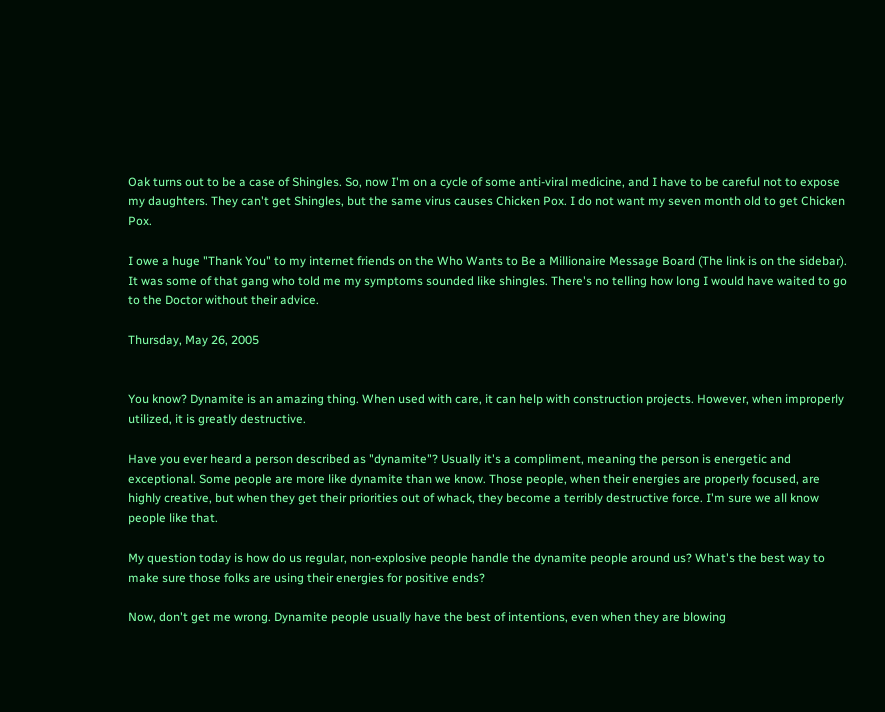Oak turns out to be a case of Shingles. So, now I'm on a cycle of some anti-viral medicine, and I have to be careful not to expose my daughters. They can't get Shingles, but the same virus causes Chicken Pox. I do not want my seven month old to get Chicken Pox.

I owe a huge "Thank You" to my internet friends on the Who Wants to Be a Millionaire Message Board (The link is on the sidebar). It was some of that gang who told me my symptoms sounded like shingles. There's no telling how long I would have waited to go to the Doctor without their advice.

Thursday, May 26, 2005


You know? Dynamite is an amazing thing. When used with care, it can help with construction projects. However, when improperly utilized, it is greatly destructive.

Have you ever heard a person described as "dynamite"? Usually it's a compliment, meaning the person is energetic and exceptional. Some people are more like dynamite than we know. Those people, when their energies are properly focused, are highly creative, but when they get their priorities out of whack, they become a terribly destructive force. I'm sure we all know people like that.

My question today is how do us regular, non-explosive people handle the dynamite people around us? What's the best way to make sure those folks are using their energies for positive ends?

Now, don't get me wrong. Dynamite people usually have the best of intentions, even when they are blowing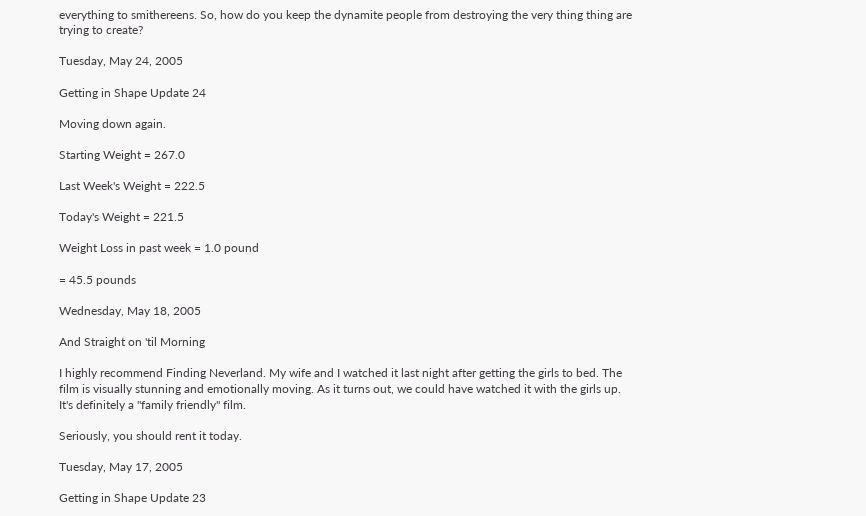everything to smithereens. So, how do you keep the dynamite people from destroying the very thing thing are trying to create?

Tuesday, May 24, 2005

Getting in Shape Update 24

Moving down again.

Starting Weight = 267.0

Last Week's Weight = 222.5

Today's Weight = 221.5

Weight Loss in past week = 1.0 pound

= 45.5 pounds

Wednesday, May 18, 2005

And Straight on 'til Morning

I highly recommend Finding Neverland. My wife and I watched it last night after getting the girls to bed. The film is visually stunning and emotionally moving. As it turns out, we could have watched it with the girls up. It's definitely a "family friendly" film.

Seriously, you should rent it today.

Tuesday, May 17, 2005

Getting in Shape Update 23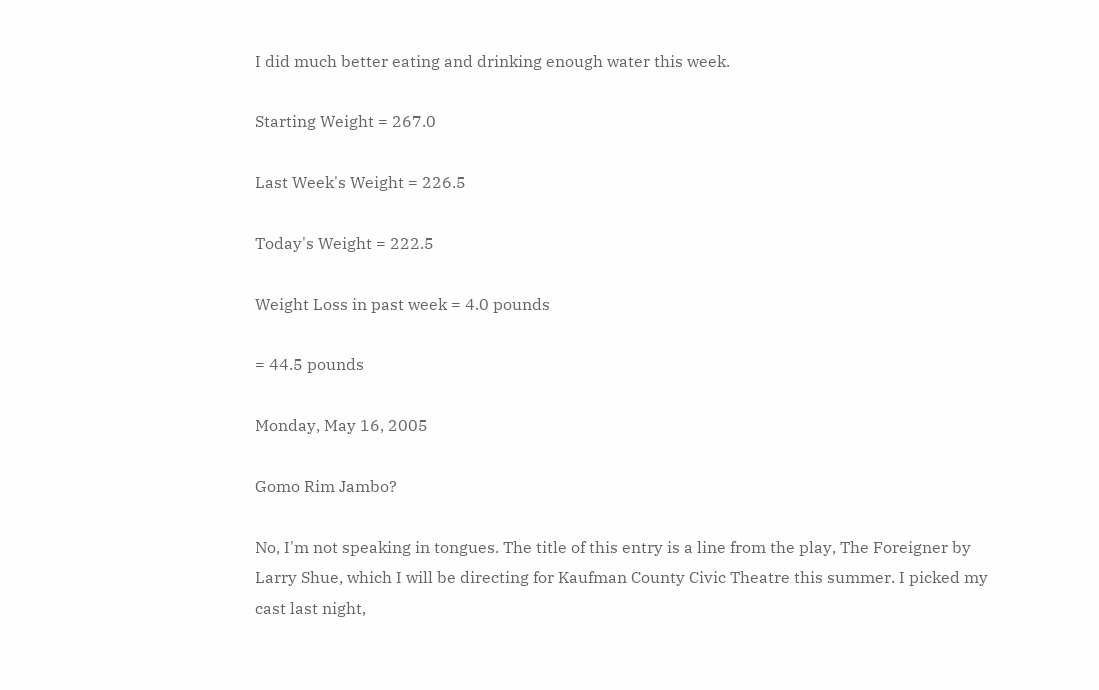I did much better eating and drinking enough water this week.

Starting Weight = 267.0

Last Week's Weight = 226.5

Today's Weight = 222.5

Weight Loss in past week = 4.0 pounds

= 44.5 pounds

Monday, May 16, 2005

Gomo Rim Jambo?

No, I'm not speaking in tongues. The title of this entry is a line from the play, The Foreigner by Larry Shue, which I will be directing for Kaufman County Civic Theatre this summer. I picked my cast last night,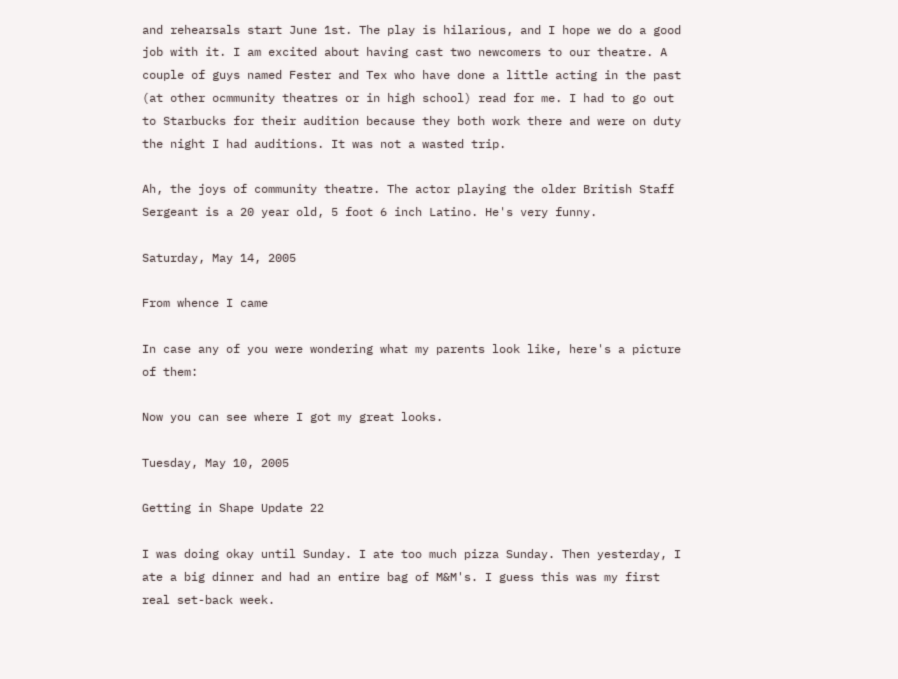and rehearsals start June 1st. The play is hilarious, and I hope we do a good job with it. I am excited about having cast two newcomers to our theatre. A couple of guys named Fester and Tex who have done a little acting in the past (at other ocmmunity theatres or in high school) read for me. I had to go out to Starbucks for their audition because they both work there and were on duty the night I had auditions. It was not a wasted trip.

Ah, the joys of community theatre. The actor playing the older British Staff Sergeant is a 20 year old, 5 foot 6 inch Latino. He's very funny.

Saturday, May 14, 2005

From whence I came

In case any of you were wondering what my parents look like, here's a picture of them:

Now you can see where I got my great looks.

Tuesday, May 10, 2005

Getting in Shape Update 22

I was doing okay until Sunday. I ate too much pizza Sunday. Then yesterday, I ate a big dinner and had an entire bag of M&M's. I guess this was my first real set-back week.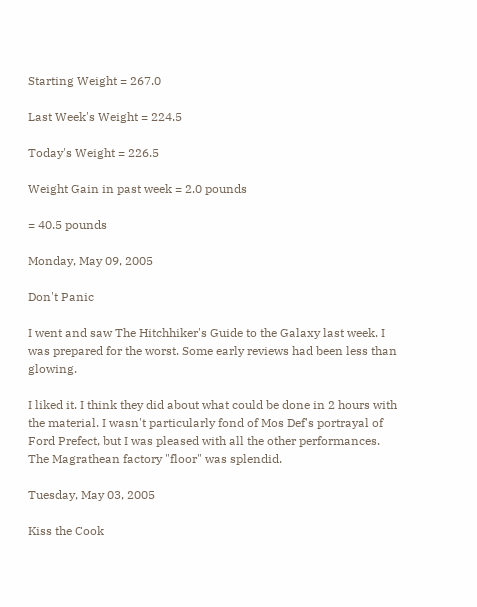Starting Weight = 267.0

Last Week's Weight = 224.5

Today's Weight = 226.5

Weight Gain in past week = 2.0 pounds

= 40.5 pounds

Monday, May 09, 2005

Don't Panic

I went and saw The Hitchhiker's Guide to the Galaxy last week. I was prepared for the worst. Some early reviews had been less than glowing.

I liked it. I think they did about what could be done in 2 hours with the material. I wasn't particularly fond of Mos Def's portrayal of Ford Prefect, but I was pleased with all the other performances. The Magrathean factory "floor" was splendid.

Tuesday, May 03, 2005

Kiss the Cook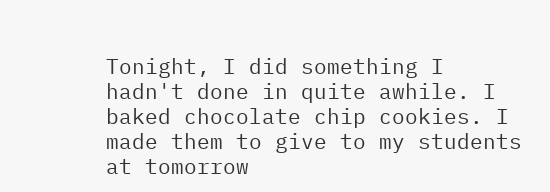Tonight, I did something I hadn't done in quite awhile. I baked chocolate chip cookies. I made them to give to my students at tomorrow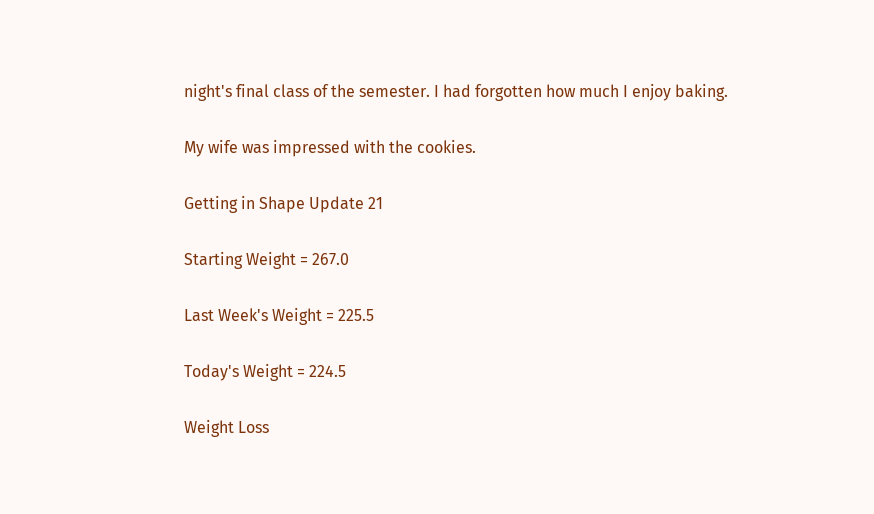night's final class of the semester. I had forgotten how much I enjoy baking.

My wife was impressed with the cookies.

Getting in Shape Update 21

Starting Weight = 267.0

Last Week's Weight = 225.5

Today's Weight = 224.5

Weight Loss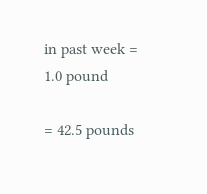in past week = 1.0 pound

= 42.5 pounds